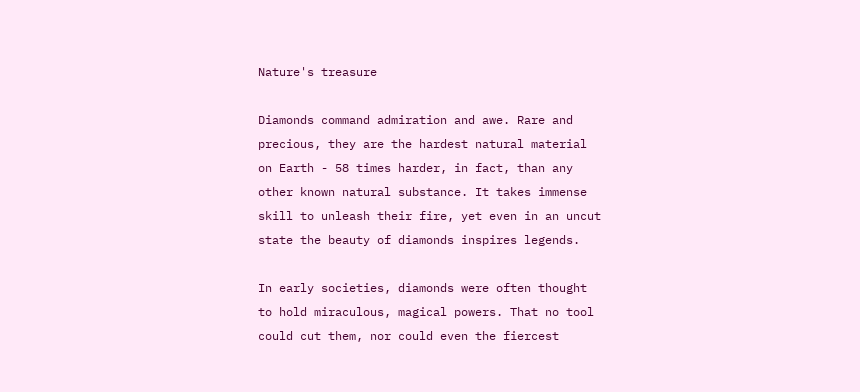Nature's treasure

Diamonds command admiration and awe. Rare and precious, they are the hardest natural material on Earth - 58 times harder, in fact, than any other known natural substance. It takes immense skill to unleash their fire, yet even in an uncut state the beauty of diamonds inspires legends.

In early societies, diamonds were often thought to hold miraculous, magical powers. That no tool could cut them, nor could even the fiercest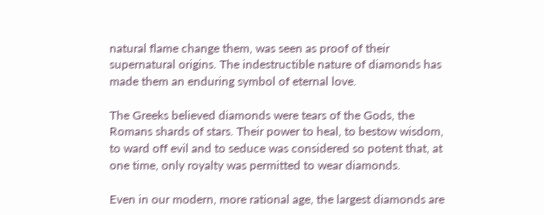natural flame change them, was seen as proof of their supernatural origins. The indestructible nature of diamonds has made them an enduring symbol of eternal love.

The Greeks believed diamonds were tears of the Gods, the Romans shards of stars. Their power to heal, to bestow wisdom, to ward off evil and to seduce was considered so potent that, at one time, only royalty was permitted to wear diamonds.

Even in our modern, more rational age, the largest diamonds are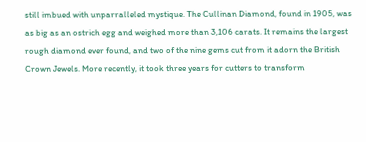still imbued with unparralleled mystique. The Cullinan Diamond, found in 1905, was as big as an ostrich egg and weighed more than 3,106 carats. It remains the largest rough diamond ever found, and two of the nine gems cut from it adorn the British Crown Jewels. More recently, it took three years for cutters to transform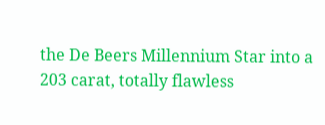the De Beers Millennium Star into a 203 carat, totally flawless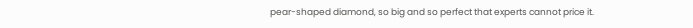pear-shaped diamond, so big and so perfect that experts cannot price it.